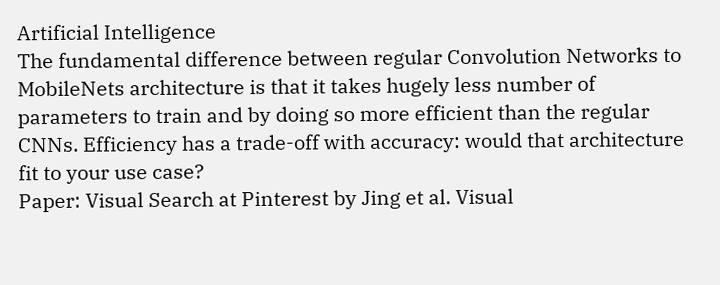Artificial Intelligence
The fundamental difference between regular Convolution Networks to MobileNets architecture is that it takes hugely less number of parameters to train and by doing so more efficient than the regular CNNs. Efficiency has a trade-off with accuracy: would that architecture fit to your use case?
Paper: Visual Search at Pinterest by Jing et al. Visual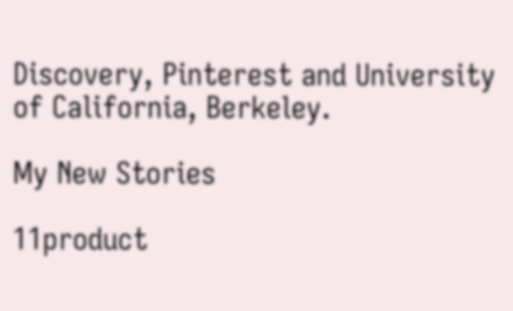Discovery, Pinterest and University of California, Berkeley.

My New Stories

11product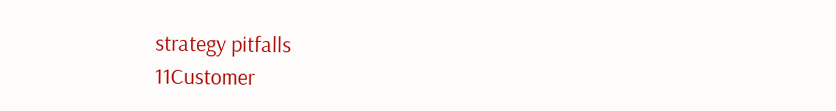strategy pitfalls
11Customer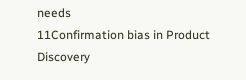needs
11Confirmation bias in Product Discovery